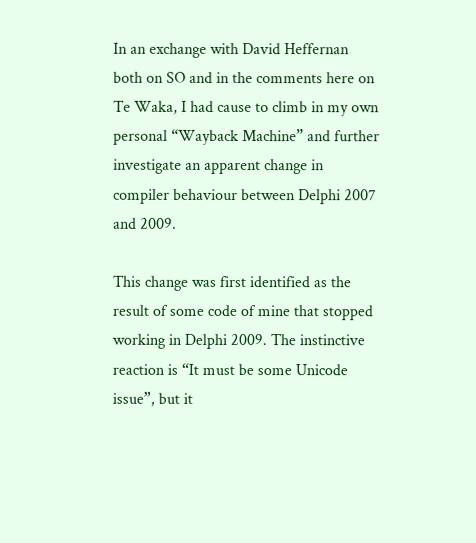In an exchange with David Heffernan both on SO and in the comments here on Te Waka, I had cause to climb in my own personal “Wayback Machine” and further investigate an apparent change in compiler behaviour between Delphi 2007 and 2009.

This change was first identified as the result of some code of mine that stopped working in Delphi 2009. The instinctive reaction is “It must be some Unicode issue”, but it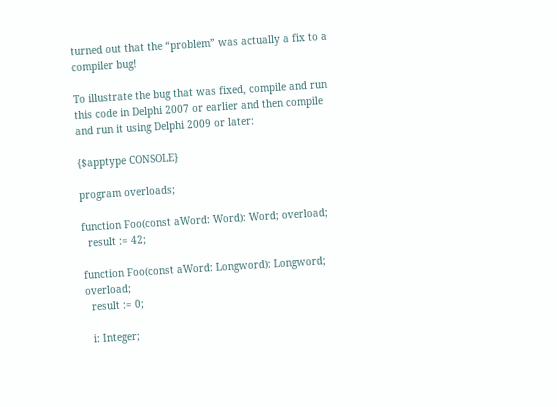turned out that the “problem” was actually a fix to a compiler bug!

To illustrate the bug that was fixed, compile and run this code in Delphi 2007 or earlier and then compile and run it using Delphi 2009 or later:

{$apptype CONSOLE}

program overloads;

function Foo(const aWord: Word): Word; overload;
  result := 42;

function Foo(const aWord: Longword): Longword; overload;
  result := 0;

  i: Integer;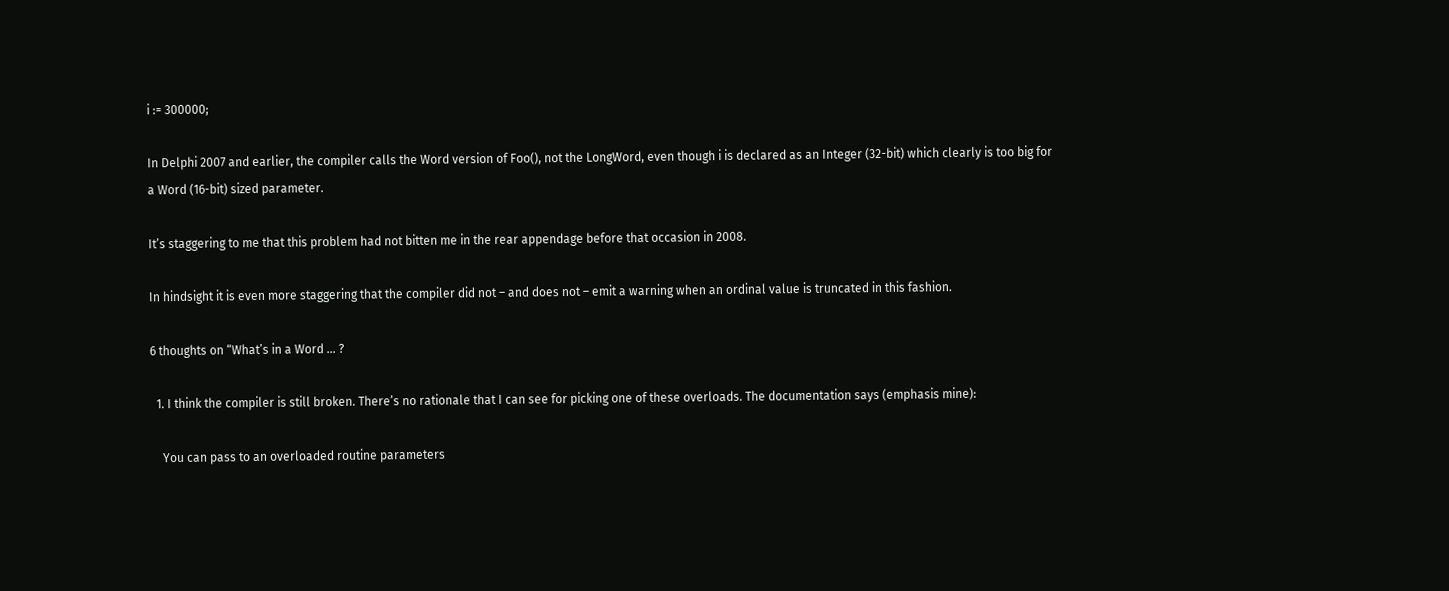i := 300000;

In Delphi 2007 and earlier, the compiler calls the Word version of Foo(), not the LongWord, even though i is declared as an Integer (32-bit) which clearly is too big for a Word (16-bit) sized parameter.

It’s staggering to me that this problem had not bitten me in the rear appendage before that occasion in 2008.

In hindsight it is even more staggering that the compiler did not – and does not – emit a warning when an ordinal value is truncated in this fashion.

6 thoughts on “What’s in a Word … ?

  1. I think the compiler is still broken. There’s no rationale that I can see for picking one of these overloads. The documentation says (emphasis mine):

    You can pass to an overloaded routine parameters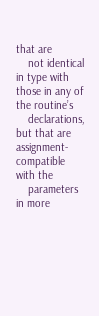that are
    not identical in type with those in any of the routine’s
    declarations, but that are assignment-compatible with the
    parameters in more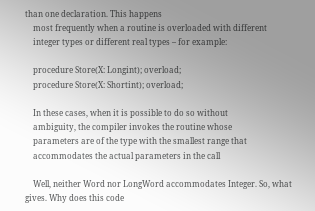than one declaration. This happens
    most frequently when a routine is overloaded with different
    integer types or different real types – for example:

    procedure Store(X: Longint); overload;
    procedure Store(X: Shortint); overload;

    In these cases, when it is possible to do so without
    ambiguity, the compiler invokes the routine whose
    parameters are of the type with the smallest range that
    accommodates the actual parameters in the call

    Well, neither Word nor LongWord accommodates Integer. So, what gives. Why does this code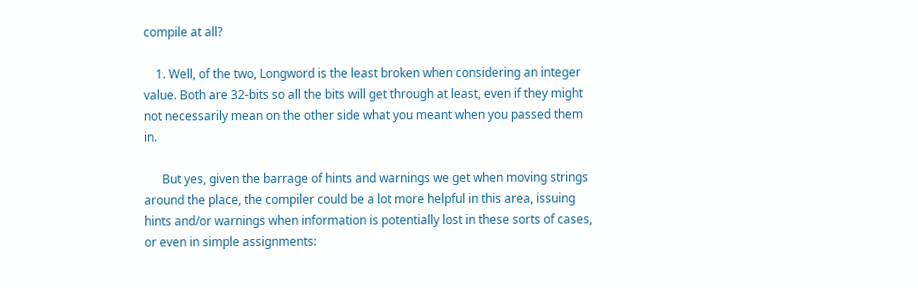compile at all?

    1. Well, of the two, Longword is the least broken when considering an integer value. Both are 32-bits so all the bits will get through at least, even if they might not necessarily mean on the other side what you meant when you passed them in.

      But yes, given the barrage of hints and warnings we get when moving strings around the place, the compiler could be a lot more helpful in this area, issuing hints and/or warnings when information is potentially lost in these sorts of cases, or even in simple assignments: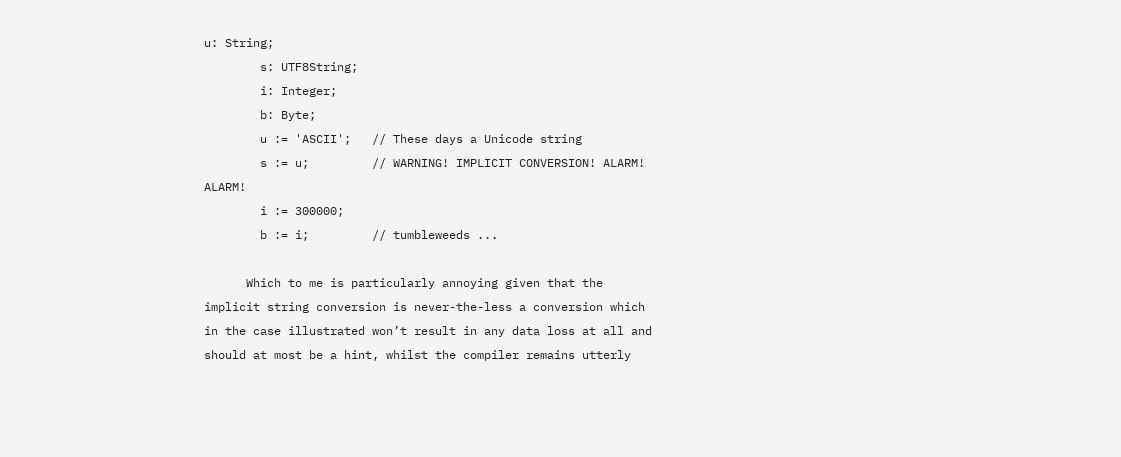u: String;
        s: UTF8String;
        i: Integer;
        b: Byte;
        u := 'ASCII';   // These days a Unicode string
        s := u;         // WARNING! IMPLICIT CONVERSION! ALARM! ALARM!
        i := 300000;
        b := i;         // tumbleweeds ...

      Which to me is particularly annoying given that the implicit string conversion is never-the-less a conversion which in the case illustrated won’t result in any data loss at all and should at most be a hint, whilst the compiler remains utterly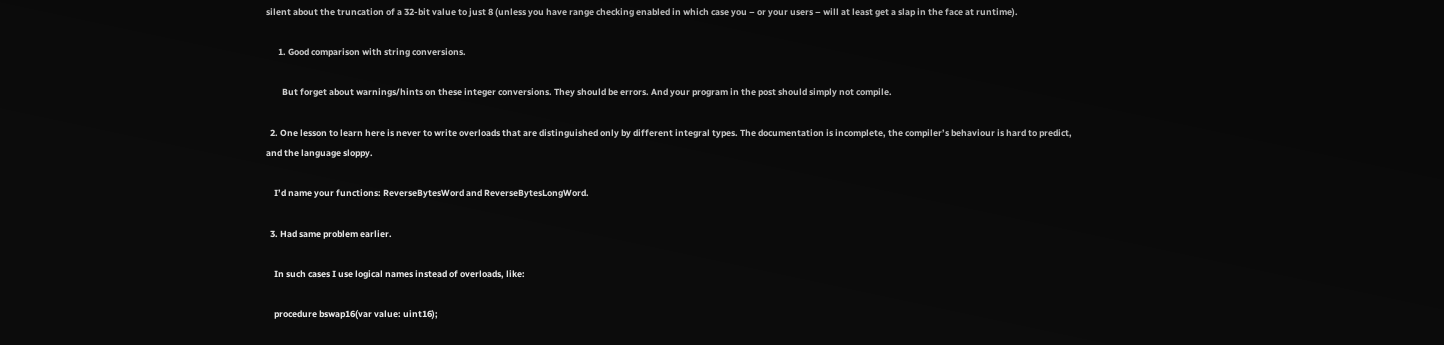silent about the truncation of a 32-bit value to just 8 (unless you have range checking enabled in which case you – or your users – will at least get a slap in the face at runtime).

      1. Good comparison with string conversions.

        But forget about warnings/hints on these integer conversions. They should be errors. And your program in the post should simply not compile.

  2. One lesson to learn here is never to write overloads that are distinguished only by different integral types. The documentation is incomplete, the compiler’s behaviour is hard to predict, and the language sloppy.

    I’d name your functions: ReverseBytesWord and ReverseBytesLongWord.

  3. Had same problem earlier.

    In such cases I use logical names instead of overloads, like:

    procedure bswap16(var value: uint16);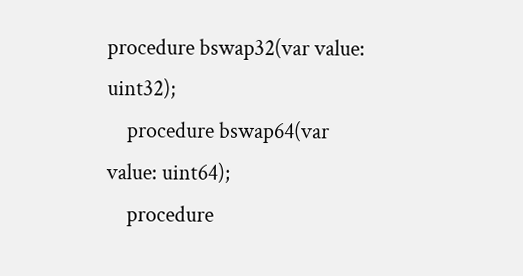procedure bswap32(var value: uint32);
    procedure bswap64(var value: uint64);
    procedure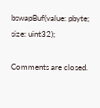bswapBuf(value: pbyte; size: uint32);

Comments are closed.